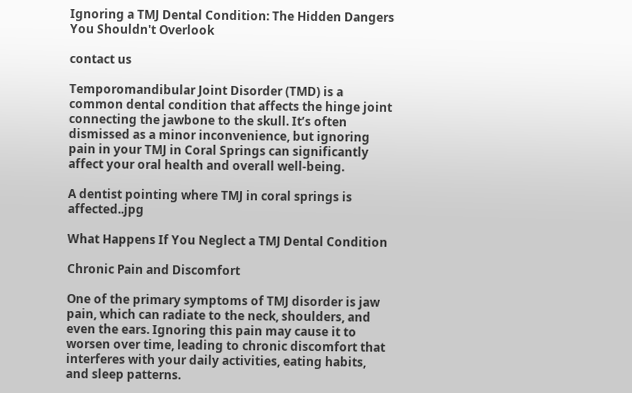Ignoring a TMJ Dental Condition: The Hidden Dangers You Shouldn't Overlook

contact us

Temporomandibular Joint Disorder (TMD) is a common dental condition that affects the hinge joint connecting the jawbone to the skull. It’s often dismissed as a minor inconvenience, but ignoring pain in your TMJ in Coral Springs can significantly affect your oral health and overall well-being.

A dentist pointing where TMJ in coral springs is affected..jpg

What Happens If You Neglect a TMJ Dental Condition

Chronic Pain and Discomfort

One of the primary symptoms of TMJ disorder is jaw pain, which can radiate to the neck, shoulders, and even the ears. Ignoring this pain may cause it to worsen over time, leading to chronic discomfort that interferes with your daily activities, eating habits, and sleep patterns.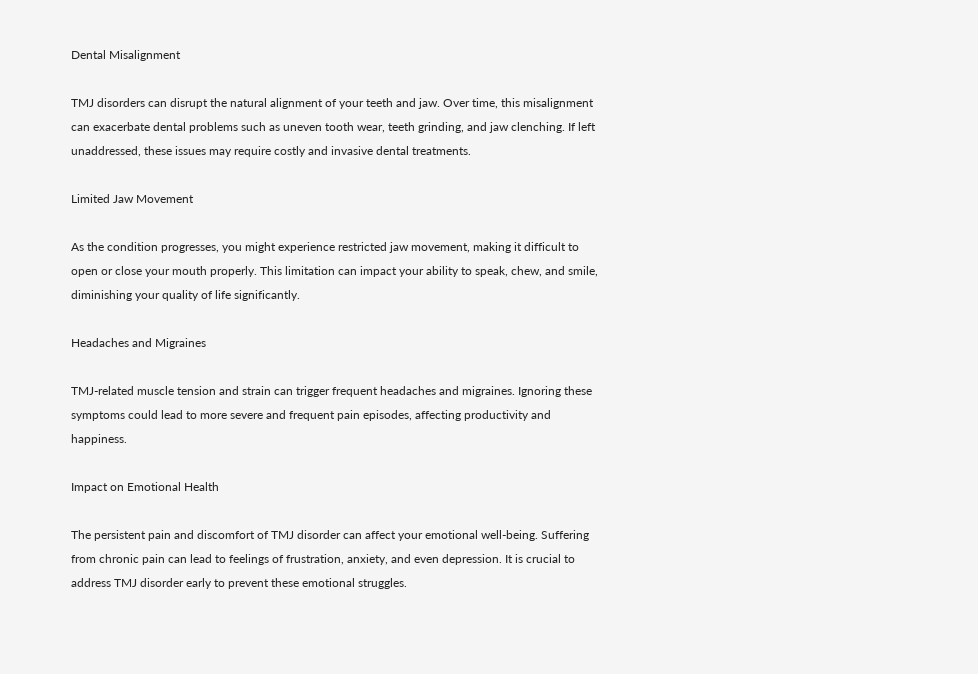Dental Misalignment

TMJ disorders can disrupt the natural alignment of your teeth and jaw. Over time, this misalignment can exacerbate dental problems such as uneven tooth wear, teeth grinding, and jaw clenching. If left unaddressed, these issues may require costly and invasive dental treatments.

Limited Jaw Movement

As the condition progresses, you might experience restricted jaw movement, making it difficult to open or close your mouth properly. This limitation can impact your ability to speak, chew, and smile, diminishing your quality of life significantly.

Headaches and Migraines

TMJ-related muscle tension and strain can trigger frequent headaches and migraines. Ignoring these symptoms could lead to more severe and frequent pain episodes, affecting productivity and happiness.

Impact on Emotional Health

The persistent pain and discomfort of TMJ disorder can affect your emotional well-being. Suffering from chronic pain can lead to feelings of frustration, anxiety, and even depression. It is crucial to address TMJ disorder early to prevent these emotional struggles.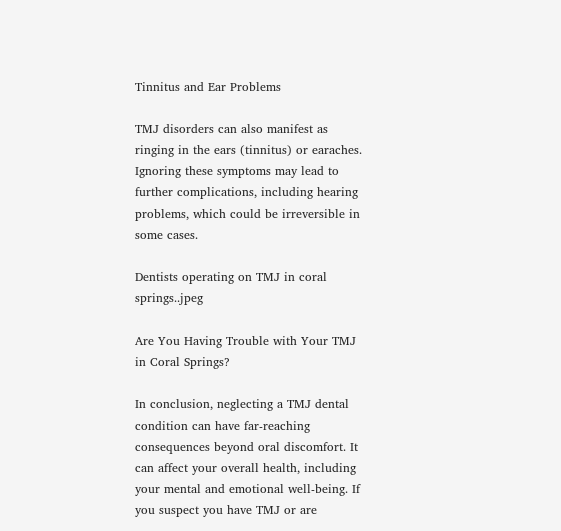Tinnitus and Ear Problems

TMJ disorders can also manifest as ringing in the ears (tinnitus) or earaches. Ignoring these symptoms may lead to further complications, including hearing problems, which could be irreversible in some cases.

Dentists operating on TMJ in coral springs..jpeg

Are You Having Trouble with Your TMJ in Coral Springs?

In conclusion, neglecting a TMJ dental condition can have far-reaching consequences beyond oral discomfort. It can affect your overall health, including your mental and emotional well-being. If you suspect you have TMJ or are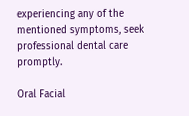experiencing any of the mentioned symptoms, seek professional dental care promptly.

Oral Facial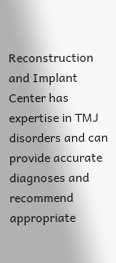Reconstruction and Implant Center has expertise in TMJ disorders and can provide accurate diagnoses and recommend appropriate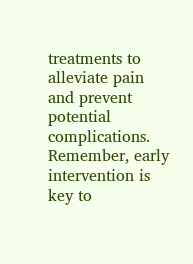treatments to alleviate pain and prevent potential complications. Remember, early intervention is key to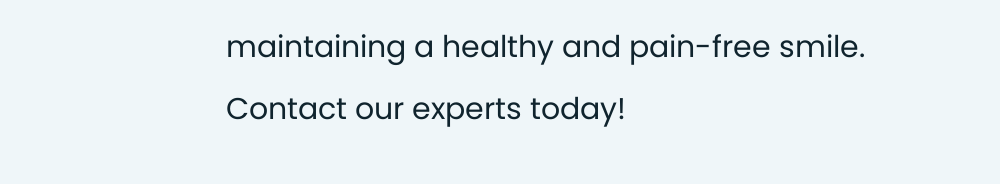maintaining a healthy and pain-free smile. Contact our experts today!